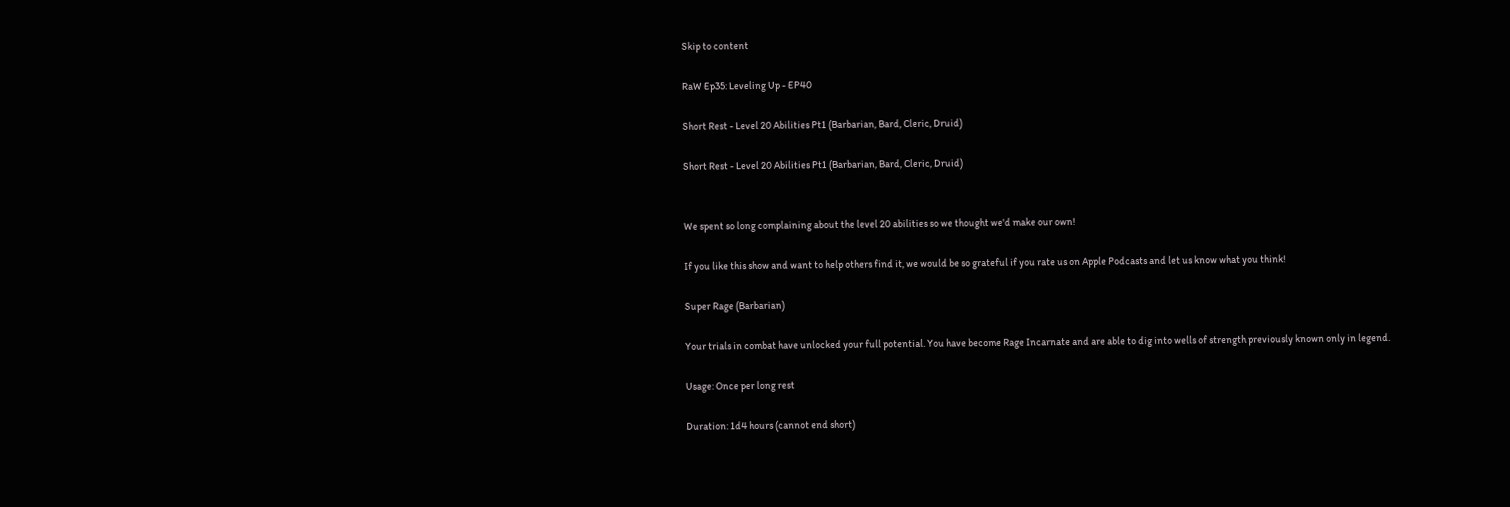Skip to content

RaW Ep35: Leveling Up - EP40

Short Rest - Level 20 Abilities Pt1 (Barbarian, Bard, Cleric, Druid)

Short Rest - Level 20 Abilities Pt1 (Barbarian, Bard, Cleric, Druid)


We spent so long complaining about the level 20 abilities so we thought we'd make our own!

If you like this show and want to help others find it, we would be so grateful if you rate us on Apple Podcasts and let us know what you think!

Super Rage (Barbarian)

Your trials in combat have unlocked your full potential. You have become Rage Incarnate and are able to dig into wells of strength previously known only in legend.

Usage: Once per long rest

Duration: 1d4 hours (cannot end short)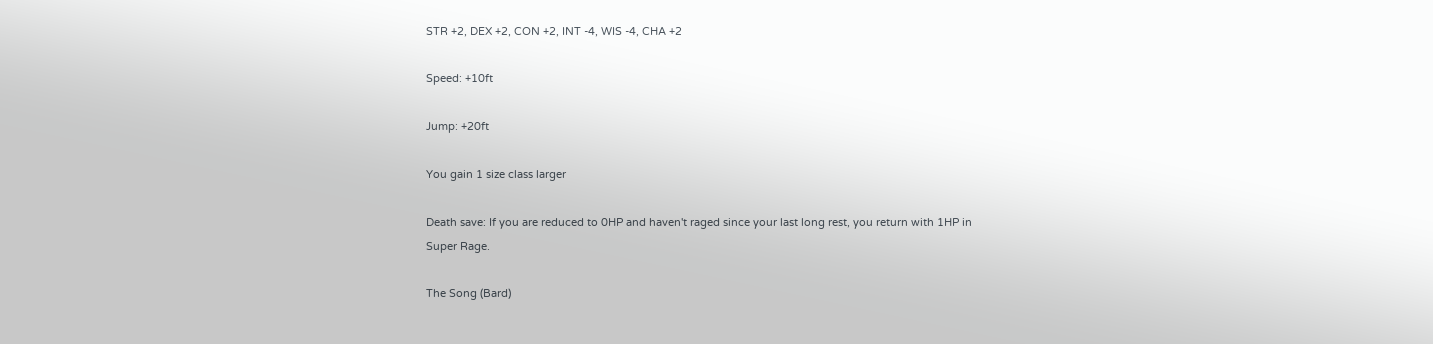STR +2, DEX +2, CON +2, INT -4, WIS -4, CHA +2

Speed: +10ft

Jump: +20ft

You gain 1 size class larger

Death save: If you are reduced to 0HP and haven't raged since your last long rest, you return with 1HP in Super Rage.

The Song (Bard)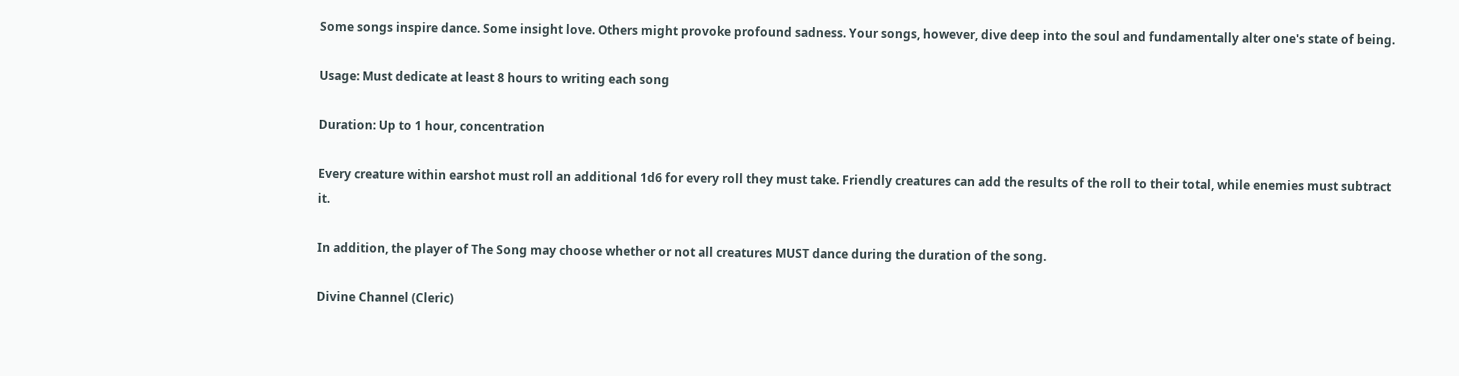Some songs inspire dance. Some insight love. Others might provoke profound sadness. Your songs, however, dive deep into the soul and fundamentally alter one's state of being.

Usage: Must dedicate at least 8 hours to writing each song

Duration: Up to 1 hour, concentration

Every creature within earshot must roll an additional 1d6 for every roll they must take. Friendly creatures can add the results of the roll to their total, while enemies must subtract it.

In addition, the player of The Song may choose whether or not all creatures MUST dance during the duration of the song.

Divine Channel (Cleric)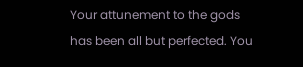Your attunement to the gods has been all but perfected. You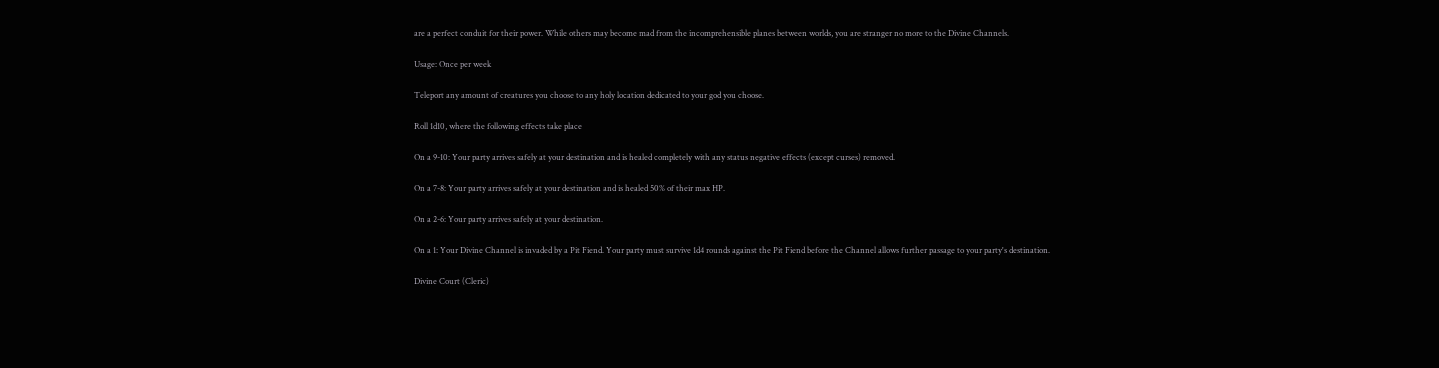are a perfect conduit for their power. While others may become mad from the incomprehensible planes between worlds, you are stranger no more to the Divine Channels.

Usage: Once per week

Teleport any amount of creatures you choose to any holy location dedicated to your god you choose.

Roll 1d10, where the following effects take place

On a 9-10: Your party arrives safely at your destination and is healed completely with any status negative effects (except curses) removed.

On a 7-8: Your party arrives safely at your destination and is healed 50% of their max HP.

On a 2-6: Your party arrives safely at your destination.

On a 1: Your Divine Channel is invaded by a Pit Fiend. Your party must survive 1d4 rounds against the Pit Fiend before the Channel allows further passage to your party's destination.

Divine Court (Cleric)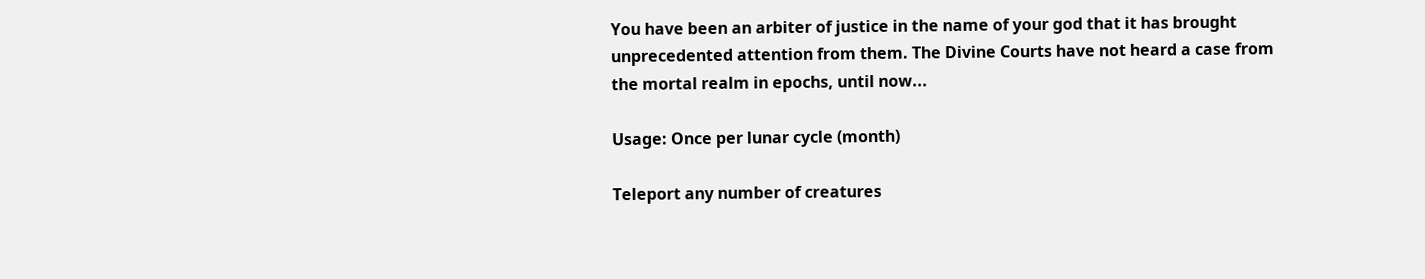You have been an arbiter of justice in the name of your god that it has brought unprecedented attention from them. The Divine Courts have not heard a case from the mortal realm in epochs, until now...

Usage: Once per lunar cycle (month)

Teleport any number of creatures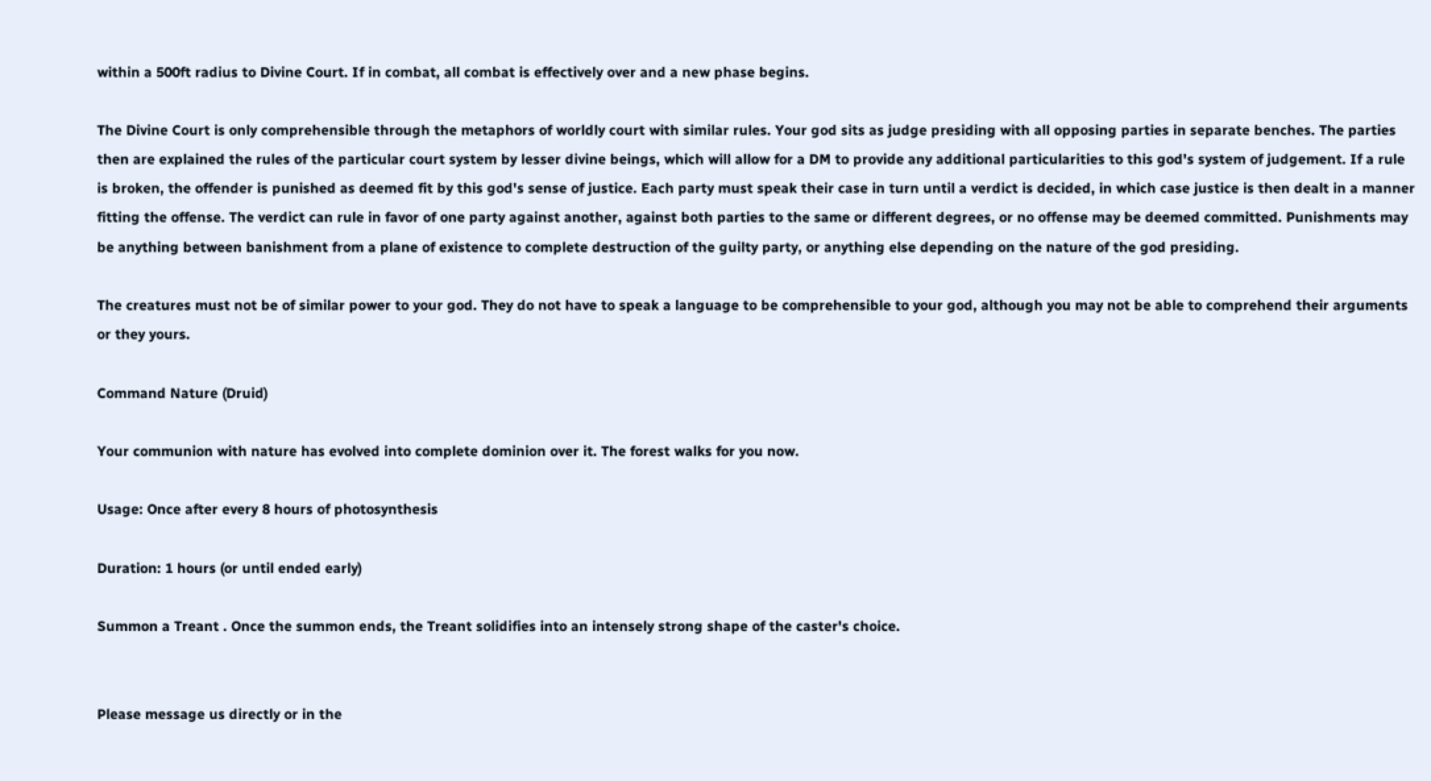within a 500ft radius to Divine Court. If in combat, all combat is effectively over and a new phase begins.

The Divine Court is only comprehensible through the metaphors of worldly court with similar rules. Your god sits as judge presiding with all opposing parties in separate benches. The parties then are explained the rules of the particular court system by lesser divine beings, which will allow for a DM to provide any additional particularities to this god's system of judgement. If a rule is broken, the offender is punished as deemed fit by this god's sense of justice. Each party must speak their case in turn until a verdict is decided, in which case justice is then dealt in a manner fitting the offense. The verdict can rule in favor of one party against another, against both parties to the same or different degrees, or no offense may be deemed committed. Punishments may be anything between banishment from a plane of existence to complete destruction of the guilty party, or anything else depending on the nature of the god presiding.

The creatures must not be of similar power to your god. They do not have to speak a language to be comprehensible to your god, although you may not be able to comprehend their arguments or they yours.

Command Nature (Druid)

Your communion with nature has evolved into complete dominion over it. The forest walks for you now.

Usage: Once after every 8 hours of photosynthesis

Duration: 1 hours (or until ended early)

Summon a Treant . Once the summon ends, the Treant solidifies into an intensely strong shape of the caster's choice.


Please message us directly or in the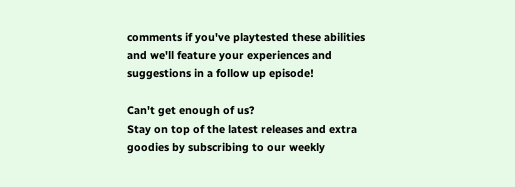comments if you've playtested these abilities and we'll feature your experiences and suggestions in a follow up episode!

Can't get enough of us?
Stay on top of the latest releases and extra goodies by subscribing to our weekly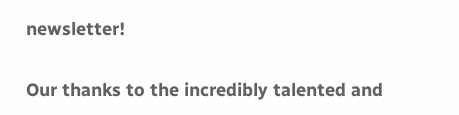newsletter!

Our thanks to the incredibly talented and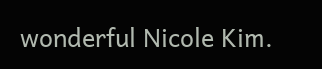wonderful Nicole Kim.